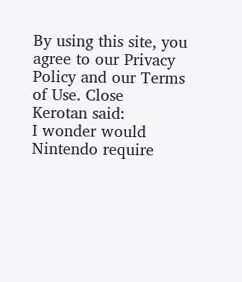By using this site, you agree to our Privacy Policy and our Terms of Use. Close
Kerotan said:
I wonder would Nintendo require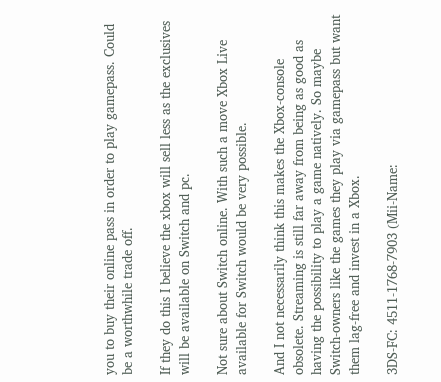you to buy their online pass in order to play gamepass. Could be a worthwhile trade off.

If they do this I believe the xbox will sell less as the exclusives will be available on Switch and pc.

Not sure about Switch online. With such a move Xbox Live available for Switch would be very possible.

And I not necessarily think this makes the Xbox-console obsolete. Streaming is still far away from being as good as having the possibility to play a game natively. So maybe Switch-owners like the games they play via gamepass but want them lag-free and invest in a Xbox.

3DS-FC: 4511-1768-7903 (Mii-Name: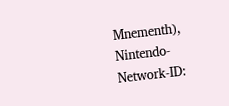Mnementh), Nintendo-Network-ID: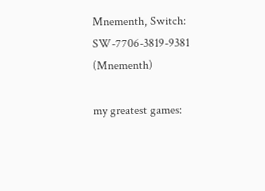Mnementh, Switch: SW-7706-3819-9381 (Mnementh)

my greatest games: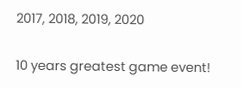2017, 2018, 2019, 2020

10 years greatest game event!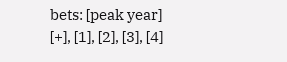bets: [peak year] [+], [1], [2], [3], [4]